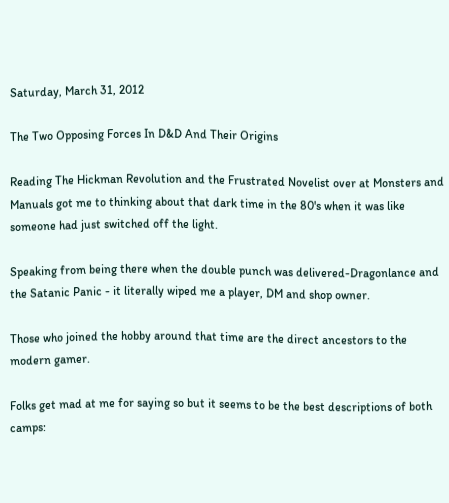Saturday, March 31, 2012

The Two Opposing Forces In D&D And Their Origins

Reading The Hickman Revolution and the Frustrated Novelist over at Monsters and Manuals got me to thinking about that dark time in the 80's when it was like someone had just switched off the light.

Speaking from being there when the double punch was delivered-Dragonlance and the Satanic Panic - it literally wiped me a player, DM and shop owner.

Those who joined the hobby around that time are the direct ancestors to the modern gamer.

Folks get mad at me for saying so but it seems to be the best descriptions of both camps: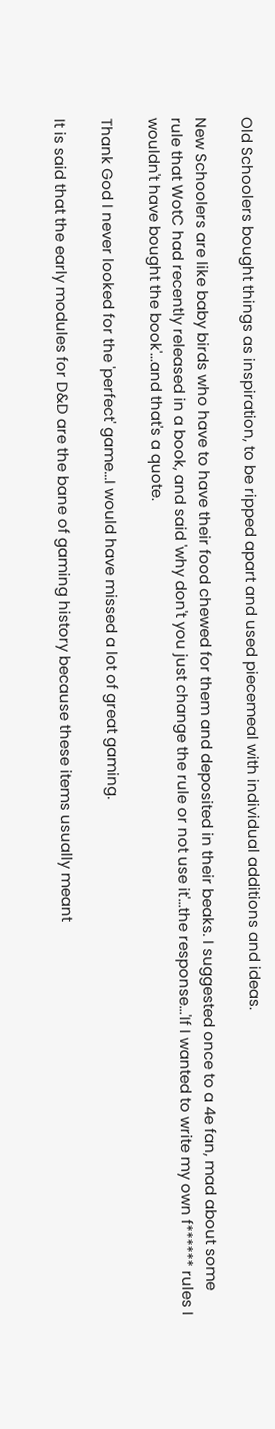Old Schoolers bought things as inspiration, to be ripped apart and used piecemeal with individual additions and ideas.

New Schoolers are like baby birds who have to have their food chewed for them and deposited in their beaks. I suggested once to a 4e fan, mad about some rule that WotC had recently released in a book, and said 'why don't you just change the rule or not use it'...the response...'If I wanted to write my own f****** rules I wouldn't have bought the book'...and that's a quote.

Thank God I never looked for the 'perfect' game...I would have missed a lot of great gaming.

It is said that the early modules for D&D are the bane of gaming history because these items usually meant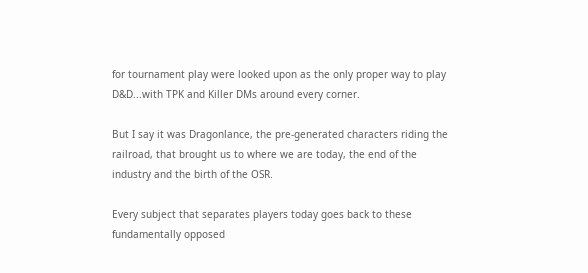for tournament play were looked upon as the only proper way to play D&D...with TPK and Killer DMs around every corner.

But I say it was Dragonlance, the pre-generated characters riding the railroad, that brought us to where we are today, the end of the industry and the birth of the OSR.

Every subject that separates players today goes back to these fundamentally opposed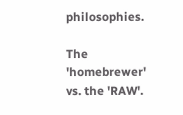philosophies.

The 'homebrewer' vs. the 'RAW'.